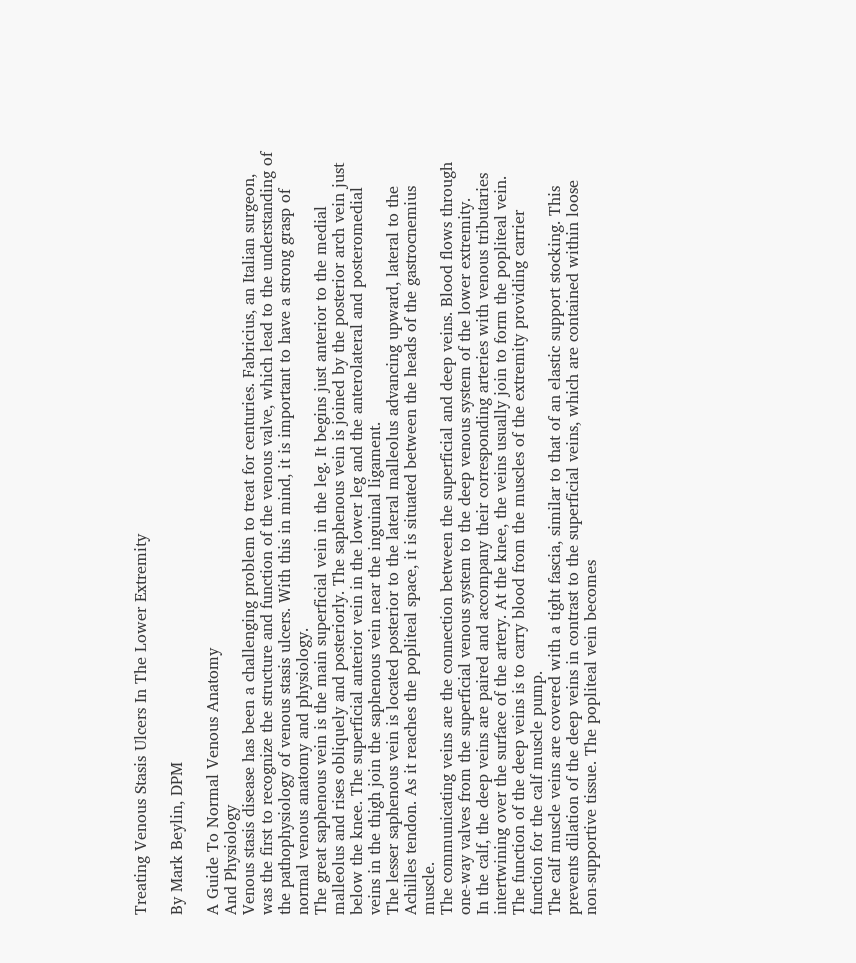Treating Venous Stasis Ulcers In The Lower Extremity

By Mark Beylin, DPM

A Guide To Normal Venous Anatomy
And Physiology
Venous stasis disease has been a challenging problem to treat for centuries. Fabricius, an Italian surgeon, was the first to recognize the structure and function of the venous valve, which lead to the understanding of the pathophysiology of venous stasis ulcers. With this in mind, it is important to have a strong grasp of normal venous anatomy and physiology.
The great saphenous vein is the main superficial vein in the leg. It begins just anterior to the medial malleolus and rises obliquely and posteriorly. The saphenous vein is joined by the posterior arch vein just below the knee. The superficial anterior vein in the lower leg and the anterolateral and posteromedial veins in the thigh join the saphenous vein near the inguinal ligament.
The lesser saphenous vein is located posterior to the lateral malleolus advancing upward, lateral to the Achilles tendon. As it reaches the popliteal space, it is situated between the heads of the gastrocnemius muscle.
The communicating veins are the connection between the superficial and deep veins. Blood flows through one-way valves from the superficial venous system to the deep venous system of the lower extremity.
In the calf, the deep veins are paired and accompany their corresponding arteries with venous tributaries intertwining over the surface of the artery. At the knee, the veins usually join to form the popliteal vein. The function of the deep veins is to carry blood from the muscles of the extremity providing carrier function for the calf muscle pump.
The calf muscle veins are covered with a tight fascia, similar to that of an elastic support stocking. This prevents dilation of the deep veins in contrast to the superficial veins, which are contained within loose non-supportive tissue. The popliteal vein becomes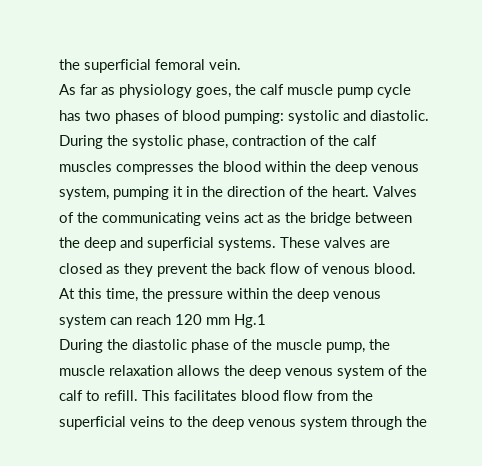the superficial femoral vein.
As far as physiology goes, the calf muscle pump cycle has two phases of blood pumping: systolic and diastolic. During the systolic phase, contraction of the calf muscles compresses the blood within the deep venous system, pumping it in the direction of the heart. Valves of the communicating veins act as the bridge between the deep and superficial systems. These valves are closed as they prevent the back flow of venous blood. At this time, the pressure within the deep venous system can reach 120 mm Hg.1
During the diastolic phase of the muscle pump, the muscle relaxation allows the deep venous system of the calf to refill. This facilitates blood flow from the superficial veins to the deep venous system through the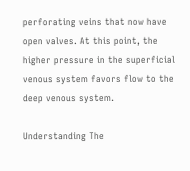perforating veins that now have open valves. At this point, the higher pressure in the superficial venous system favors flow to the deep venous system.

Understanding The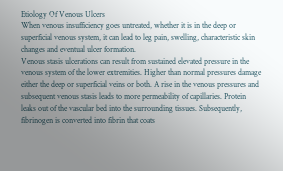Etiology Of Venous Ulcers
When venous insufficiency goes untreated, whether it is in the deep or superficial venous system, it can lead to leg pain, swelling, characteristic skin changes and eventual ulcer formation.
Venous stasis ulcerations can result from sustained elevated pressure in the venous system of the lower extremities. Higher than normal pressures damage either the deep or superficial veins or both. A rise in the venous pressures and subsequent venous stasis leads to more permeability of capillaries. Protein leaks out of the vascular bed into the surrounding tissues. Subsequently, fibrinogen is converted into fibrin that coats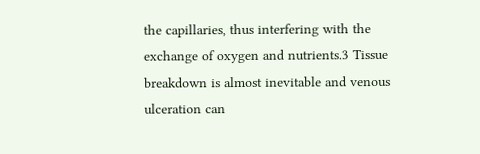the capillaries, thus interfering with the exchange of oxygen and nutrients.3 Tissue breakdown is almost inevitable and venous ulceration can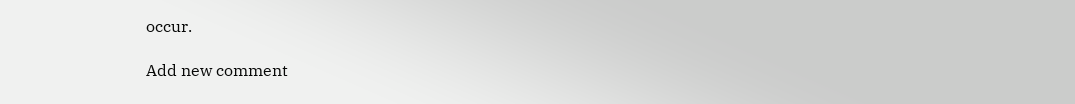occur.

Add new comment